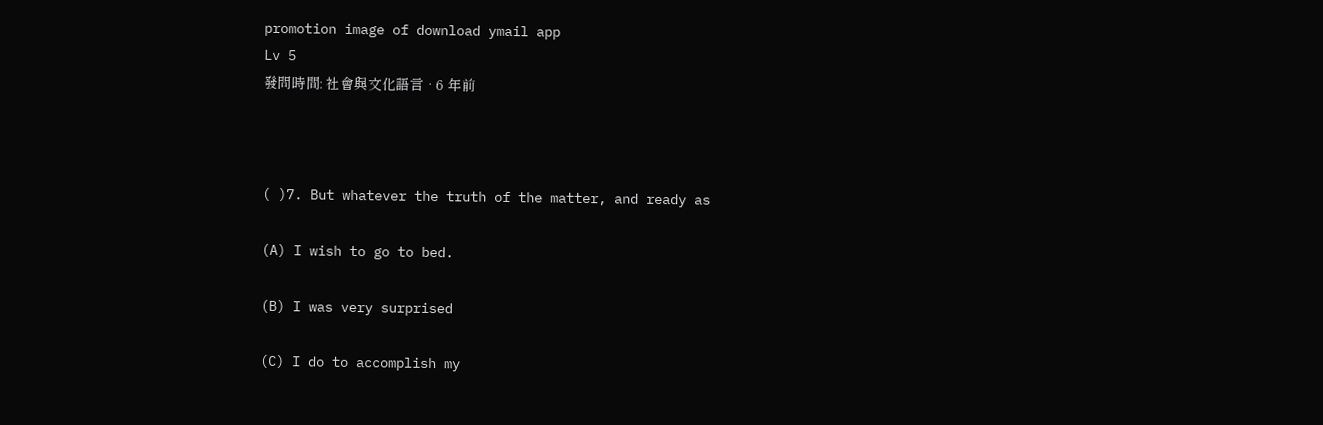promotion image of download ymail app
Lv 5
發問時間: 社會與文化語言 · 6 年前



( )7. But whatever the truth of the matter, and ready as

(A) I wish to go to bed.

(B) I was very surprised

(C) I do to accomplish my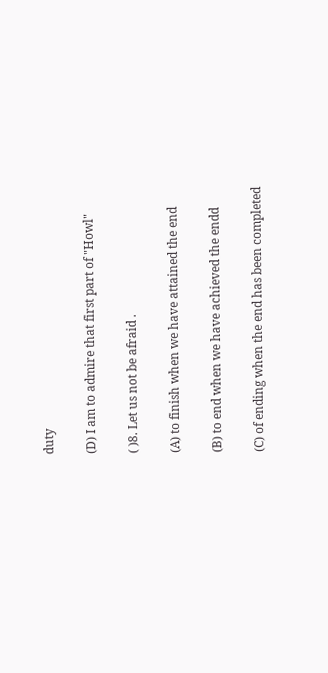duty

(D) I am to admire that first part of "Howl"

( )8. Let us not be afraid .

(A) to finish when we have attained the end

(B) to end when we have achieved the endd

(C) of ending when the end has been completed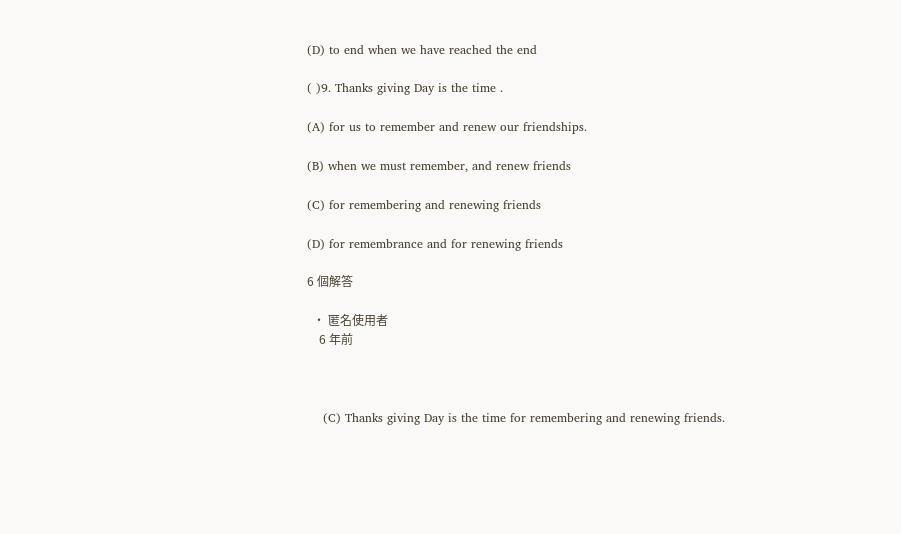(D) to end when we have reached the end

( )9. Thanks giving Day is the time .

(A) for us to remember and renew our friendships.

(B) when we must remember, and renew friends

(C) for remembering and renewing friends

(D) for remembrance and for renewing friends

6 個解答

  • 匿名使用者
    6 年前



    (C) Thanks giving Day is the time for remembering and renewing friends.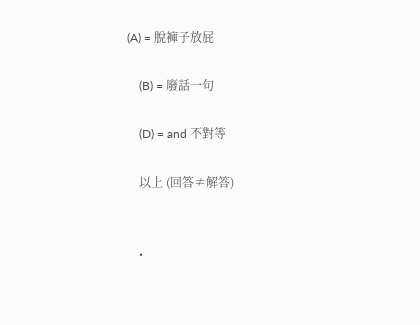(A) = 脫褲子放屁

    (B) = 廢話一句

    (D) = and 不對等

    以上 (回答≠解答)


    •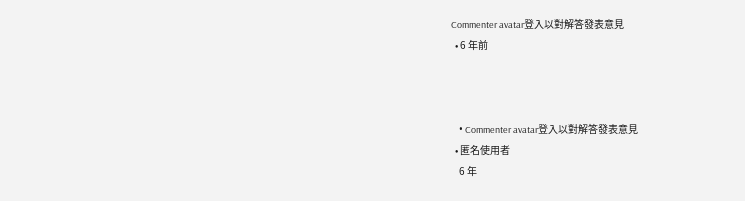Commenter avatar登入以對解答發表意見
  • 6 年前



    • Commenter avatar登入以對解答發表意見
  • 匿名使用者
    6 年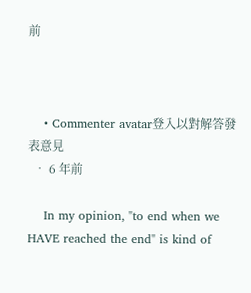前



    • Commenter avatar登入以對解答發表意見
  • 6 年前

    In my opinion, "to end when we HAVE reached the end" is kind of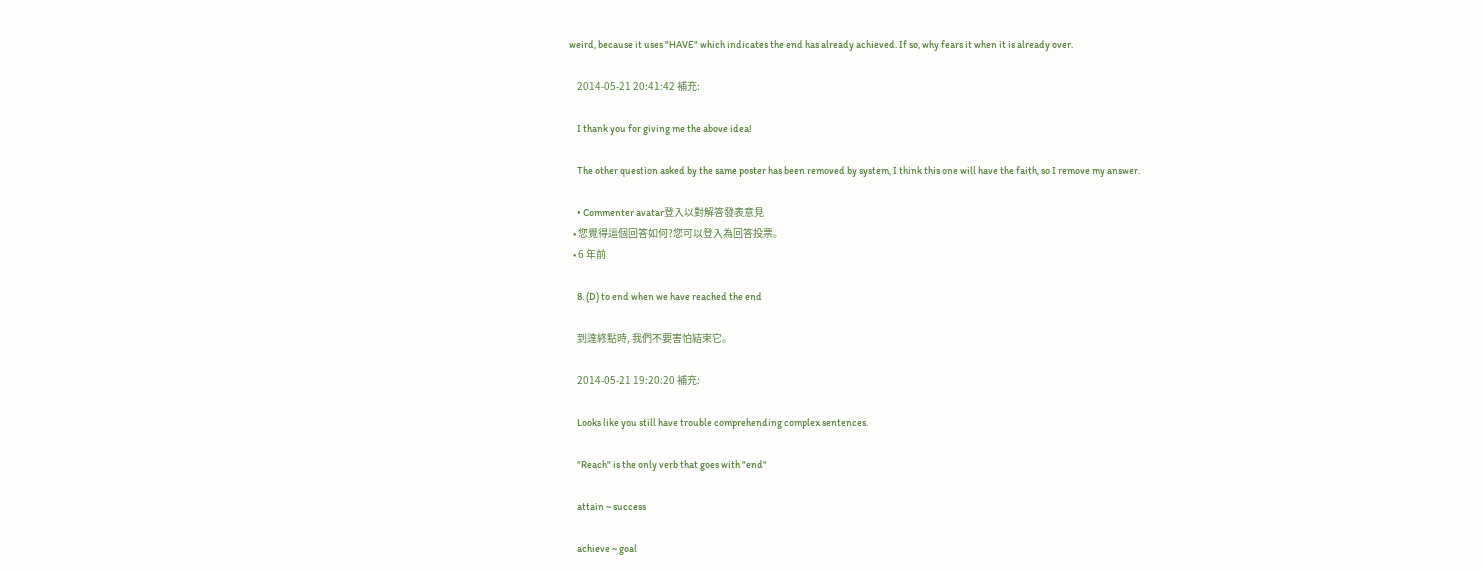weird, because it uses "HAVE" which indicates the end has already achieved. If so, why fears it when it is already over.

    2014-05-21 20:41:42 補充:

    I thank you for giving me the above idea!

    The other question asked by the same poster has been removed by system, I think this one will have the faith, so I remove my answer.

    • Commenter avatar登入以對解答發表意見
  • 您覺得這個回答如何?您可以登入為回答投票。
  • 6 年前

    8. (D) to end when we have reached the end

    到達終點時, 我們不要害怕結束它。

    2014-05-21 19:20:20 補充:

    Looks like you still have trouble comprehending complex sentences.

    "Reach" is the only verb that goes with "end"

    attain ~ success

    achieve ~ goal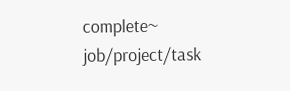complete~ job/project/task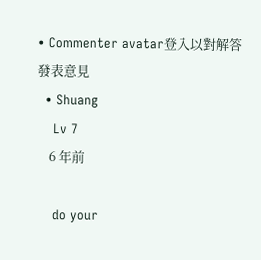• Commenter avatar登入以對解答發表意見
  • Shuang
    Lv 7
    6 年前

    do your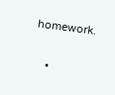homework.

    •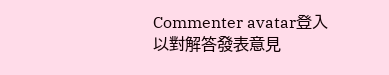Commenter avatar登入以對解答發表意見